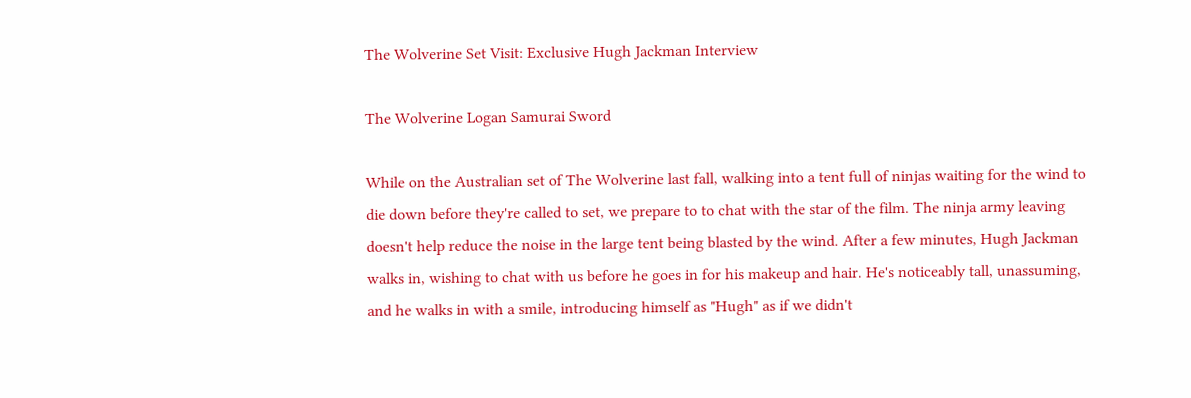The Wolverine Set Visit: Exclusive Hugh Jackman Interview

The Wolverine Logan Samurai Sword

While on the Australian set of The Wolverine last fall, walking into a tent full of ninjas waiting for the wind to die down before they're called to set, we prepare to to chat with the star of the film. The ninja army leaving doesn't help reduce the noise in the large tent being blasted by the wind. After a few minutes, Hugh Jackman walks in, wishing to chat with us before he goes in for his makeup and hair. He's noticeably tall, unassuming, and he walks in with a smile, introducing himself as "Hugh" as if we didn't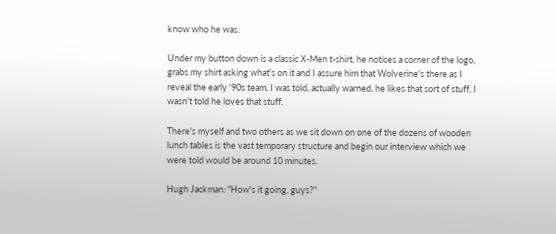know who he was.

Under my button down is a classic X-Men t-shirt, he notices a corner of the logo, grabs my shirt asking what's on it and I assure him that Wolverine's there as I reveal the early '90s team. I was told, actually warned, he likes that sort of stuff, I wasn't told he loves that stuff.

There's myself and two others as we sit down on one of the dozens of wooden lunch tables is the vast temporary structure and begin our interview which we were told would be around 10 minutes.

Hugh Jackman: "How's it going, guys?"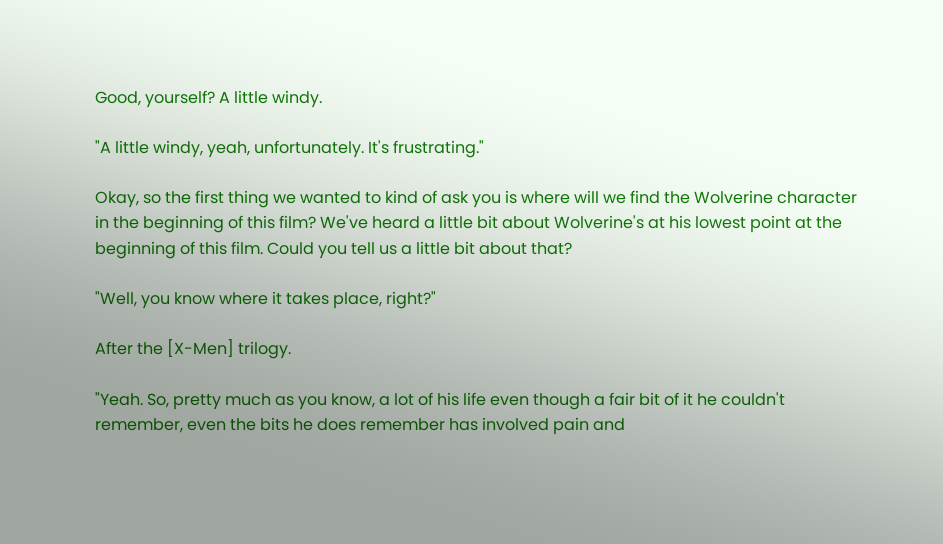Good, yourself? A little windy.

"A little windy, yeah, unfortunately. It's frustrating."

Okay, so the first thing we wanted to kind of ask you is where will we find the Wolverine character in the beginning of this film? We've heard a little bit about Wolverine's at his lowest point at the beginning of this film. Could you tell us a little bit about that?

"Well, you know where it takes place, right?"

After the [X-Men] trilogy.

"Yeah. So, pretty much as you know, a lot of his life even though a fair bit of it he couldn't remember, even the bits he does remember has involved pain and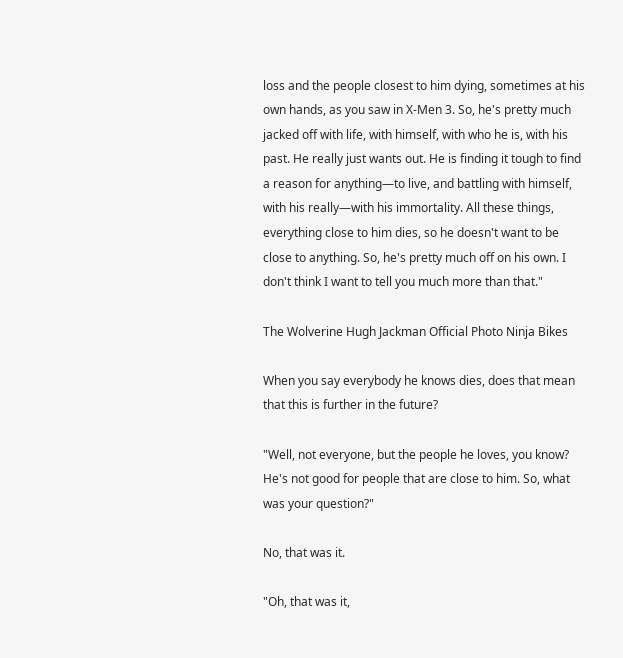loss and the people closest to him dying, sometimes at his own hands, as you saw in X-Men 3. So, he's pretty much jacked off with life, with himself, with who he is, with his past. He really just wants out. He is finding it tough to find a reason for anything—to live, and battling with himself, with his really—with his immortality. All these things, everything close to him dies, so he doesn't want to be close to anything. So, he's pretty much off on his own. I don't think I want to tell you much more than that."

The Wolverine Hugh Jackman Official Photo Ninja Bikes

When you say everybody he knows dies, does that mean that this is further in the future?

"Well, not everyone, but the people he loves, you know? He's not good for people that are close to him. So, what was your question?"

No, that was it.

"Oh, that was it,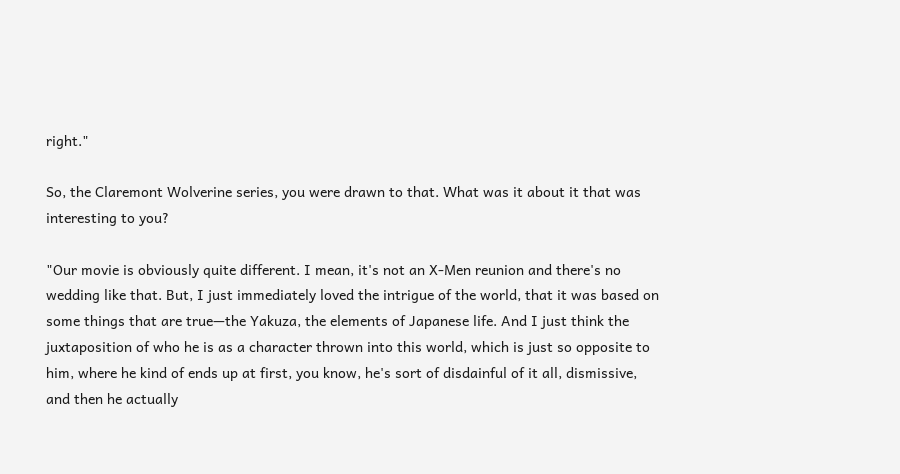right."

So, the Claremont Wolverine series, you were drawn to that. What was it about it that was interesting to you?

"Our movie is obviously quite different. I mean, it's not an X-Men reunion and there's no wedding like that. But, I just immediately loved the intrigue of the world, that it was based on some things that are true—the Yakuza, the elements of Japanese life. And I just think the juxtaposition of who he is as a character thrown into this world, which is just so opposite to him, where he kind of ends up at first, you know, he's sort of disdainful of it all, dismissive, and then he actually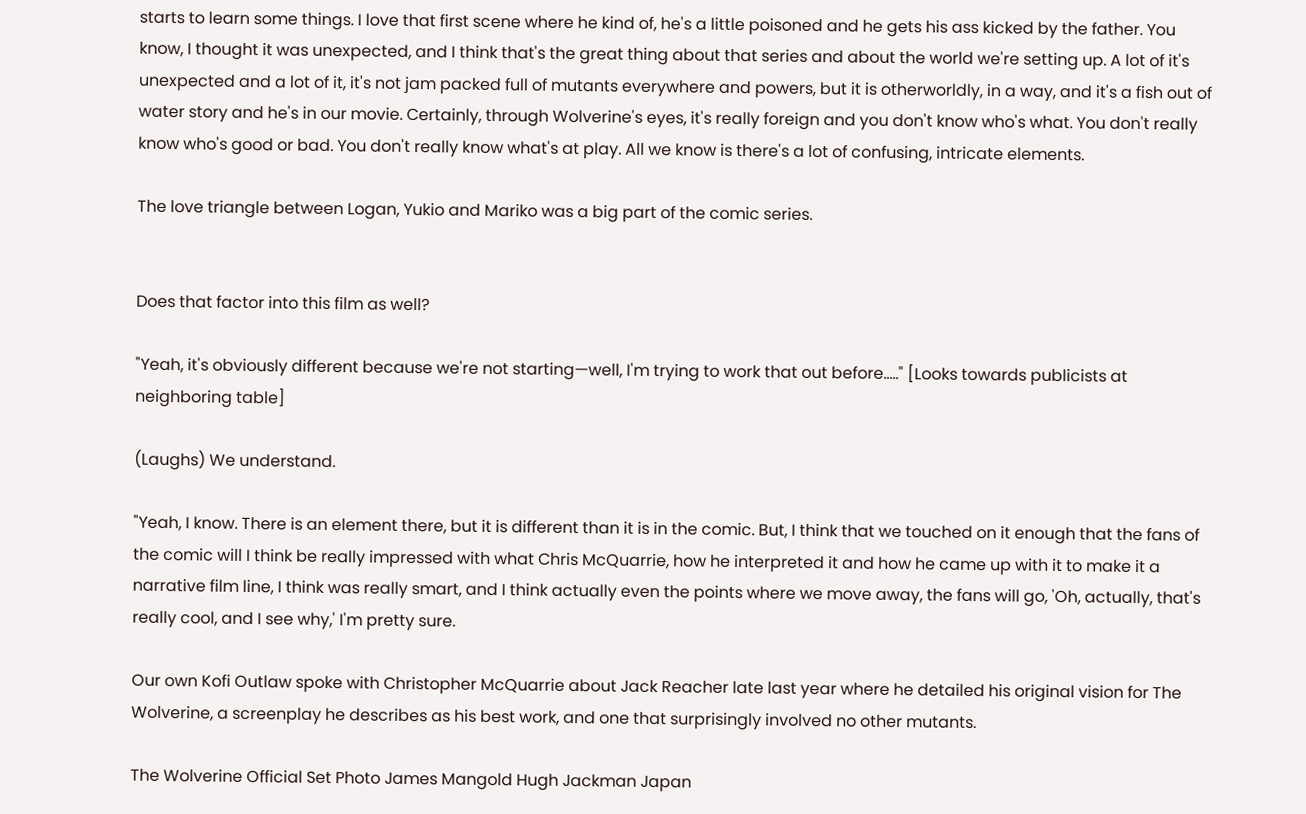starts to learn some things. I love that first scene where he kind of, he's a little poisoned and he gets his ass kicked by the father. You know, I thought it was unexpected, and I think that's the great thing about that series and about the world we're setting up. A lot of it's unexpected and a lot of it, it's not jam packed full of mutants everywhere and powers, but it is otherworldly, in a way, and it's a fish out of water story and he's in our movie. Certainly, through Wolverine's eyes, it's really foreign and you don't know who's what. You don't really know who's good or bad. You don't really know what's at play. All we know is there's a lot of confusing, intricate elements.

The love triangle between Logan, Yukio and Mariko was a big part of the comic series.


Does that factor into this film as well?

"Yeah, it's obviously different because we're not starting—well, I'm trying to work that out before….." [Looks towards publicists at neighboring table]

(Laughs) We understand.

"Yeah, I know. There is an element there, but it is different than it is in the comic. But, I think that we touched on it enough that the fans of the comic will I think be really impressed with what Chris McQuarrie, how he interpreted it and how he came up with it to make it a narrative film line, I think was really smart, and I think actually even the points where we move away, the fans will go, 'Oh, actually, that's really cool, and I see why,' I'm pretty sure.

Our own Kofi Outlaw spoke with Christopher McQuarrie about Jack Reacher late last year where he detailed his original vision for The Wolverine, a screenplay he describes as his best work, and one that surprisingly involved no other mutants.

The Wolverine Official Set Photo James Mangold Hugh Jackman Japan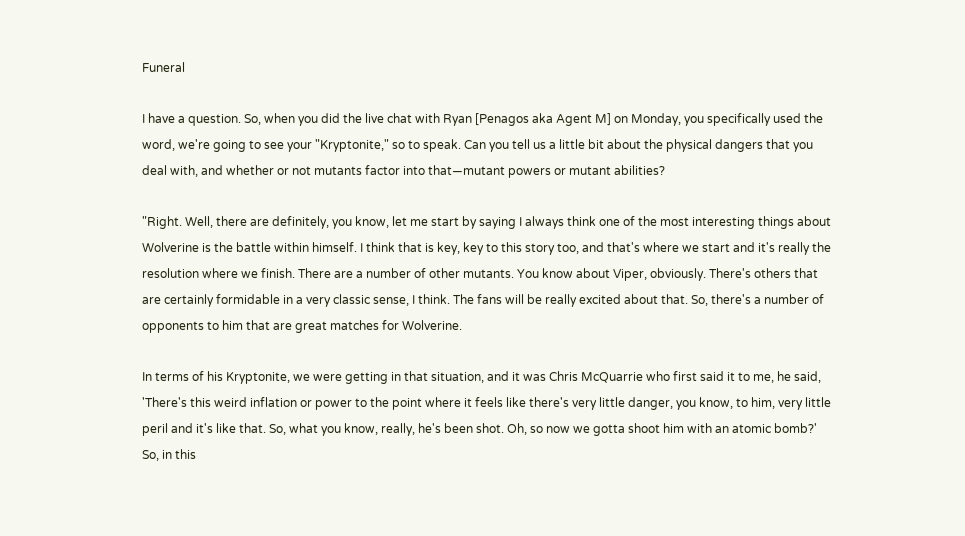Funeral

I have a question. So, when you did the live chat with Ryan [Penagos aka Agent M] on Monday, you specifically used the word, we're going to see your "Kryptonite," so to speak. Can you tell us a little bit about the physical dangers that you deal with, and whether or not mutants factor into that—mutant powers or mutant abilities?

"Right. Well, there are definitely, you know, let me start by saying I always think one of the most interesting things about Wolverine is the battle within himself. I think that is key, key to this story too, and that's where we start and it's really the resolution where we finish. There are a number of other mutants. You know about Viper, obviously. There's others that are certainly formidable in a very classic sense, I think. The fans will be really excited about that. So, there's a number of opponents to him that are great matches for Wolverine.

In terms of his Kryptonite, we were getting in that situation, and it was Chris McQuarrie who first said it to me, he said, 'There's this weird inflation or power to the point where it feels like there's very little danger, you know, to him, very little peril and it's like that. So, what you know, really, he's been shot. Oh, so now we gotta shoot him with an atomic bomb?' So, in this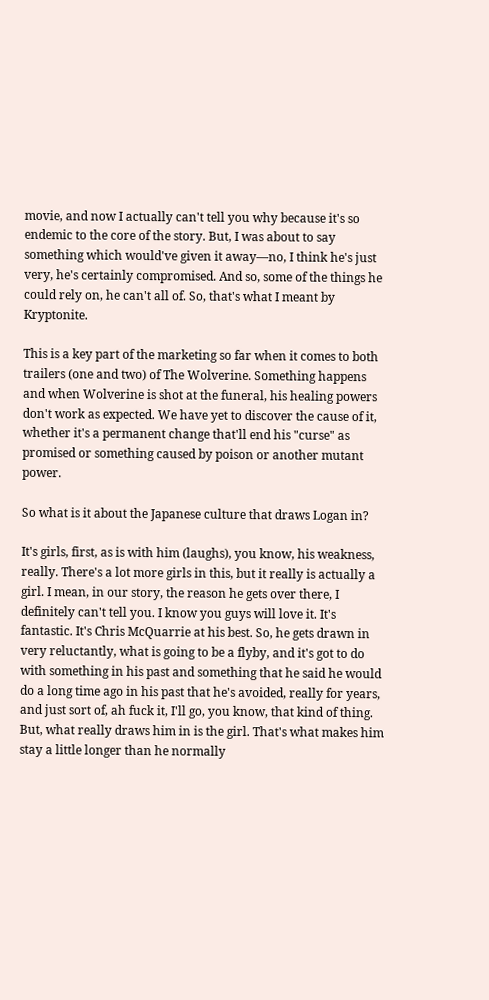movie, and now I actually can't tell you why because it's so endemic to the core of the story. But, I was about to say something which would've given it away—no, I think he's just very, he's certainly compromised. And so, some of the things he could rely on, he can't all of. So, that's what I meant by Kryptonite.

This is a key part of the marketing so far when it comes to both trailers (one and two) of The Wolverine. Something happens and when Wolverine is shot at the funeral, his healing powers don't work as expected. We have yet to discover the cause of it, whether it's a permanent change that'll end his "curse" as promised or something caused by poison or another mutant power.

So what is it about the Japanese culture that draws Logan in?

It's girls, first, as is with him (laughs), you know, his weakness, really. There's a lot more girls in this, but it really is actually a girl. I mean, in our story, the reason he gets over there, I definitely can't tell you. I know you guys will love it. It's fantastic. It's Chris McQuarrie at his best. So, he gets drawn in very reluctantly, what is going to be a flyby, and it's got to do with something in his past and something that he said he would do a long time ago in his past that he's avoided, really for years, and just sort of, ah fuck it, I'll go, you know, that kind of thing. But, what really draws him in is the girl. That's what makes him stay a little longer than he normally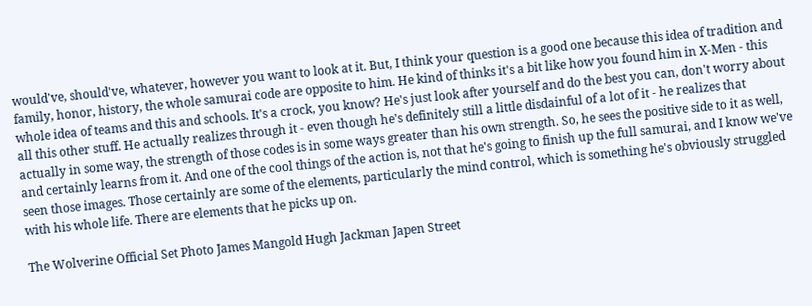would've, should've, whatever, however you want to look at it. But, I think your question is a good one because this idea of tradition and family, honor, history, the whole samurai code are opposite to him. He kind of thinks it's a bit like how you found him in X-Men - this whole idea of teams and this and schools. It's a crock, you know? He's just look after yourself and do the best you can, don't worry about all this other stuff. He actually realizes through it - even though he's definitely still a little disdainful of a lot of it - he realizes that actually in some way, the strength of those codes is in some ways greater than his own strength. So, he sees the positive side to it as well, and certainly learns from it. And one of the cool things of the action is, not that he's going to finish up the full samurai, and I know we've seen those images. Those certainly are some of the elements, particularly the mind control, which is something he's obviously struggled with his whole life. There are elements that he picks up on.

The Wolverine Official Set Photo James Mangold Hugh Jackman Japen Street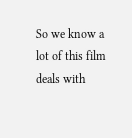So we know a lot of this film deals with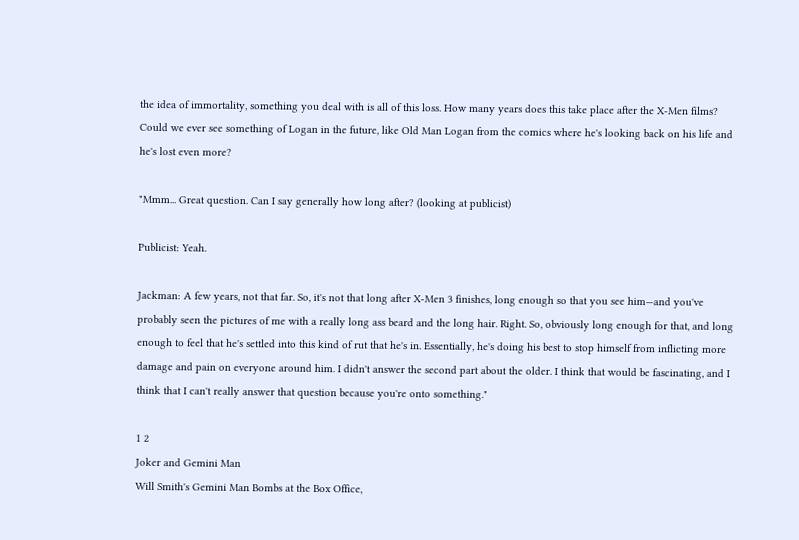the idea of immortality, something you deal with is all of this loss. How many years does this take place after the X-Men films? Could we ever see something of Logan in the future, like Old Man Logan from the comics where he's looking back on his life and he's lost even more?

"Mmm... Great question. Can I say generally how long after? (looking at publicist)

Publicist: Yeah.

Jackman: A few years, not that far. So, it's not that long after X-Men 3 finishes, long enough so that you see him—and you've probably seen the pictures of me with a really long ass beard and the long hair. Right. So, obviously long enough for that, and long enough to feel that he's settled into this kind of rut that he's in. Essentially, he's doing his best to stop himself from inflicting more damage and pain on everyone around him. I didn't answer the second part about the older. I think that would be fascinating, and I think that I can't really answer that question because you're onto something."

1 2
Joker and Gemini Man
Will Smith's Gemini Man Bombs at the Box Office,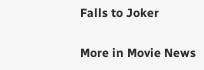Falls to Joker

More in Movie News